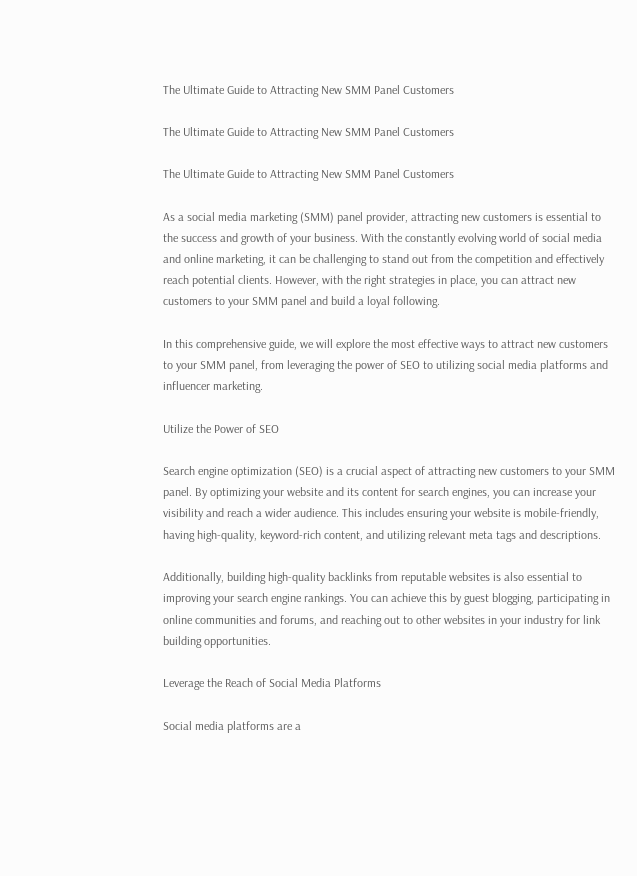The Ultimate Guide to Attracting New SMM Panel Customers

The Ultimate Guide to Attracting New SMM Panel Customers

The Ultimate Guide to Attracting New SMM Panel Customers

As a social media marketing (SMM) panel provider, attracting new customers is essential to the success and growth of your business. With the constantly evolving world of social media and online marketing, it can be challenging to stand out from the competition and effectively reach potential clients. However, with the right strategies in place, you can attract new customers to your SMM panel and build a loyal following.

In this comprehensive guide, we will explore the most effective ways to attract new customers to your SMM panel, from leveraging the power of SEO to utilizing social media platforms and influencer marketing.

Utilize the Power of SEO

Search engine optimization (SEO) is a crucial aspect of attracting new customers to your SMM panel. By optimizing your website and its content for search engines, you can increase your visibility and reach a wider audience. This includes ensuring your website is mobile-friendly, having high-quality, keyword-rich content, and utilizing relevant meta tags and descriptions.

Additionally, building high-quality backlinks from reputable websites is also essential to improving your search engine rankings. You can achieve this by guest blogging, participating in online communities and forums, and reaching out to other websites in your industry for link building opportunities.

Leverage the Reach of Social Media Platforms

Social media platforms are a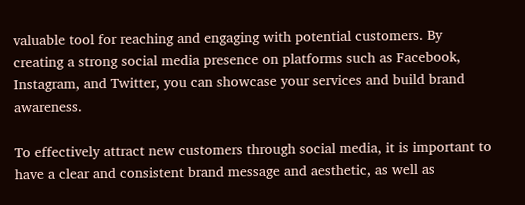valuable tool for reaching and engaging with potential customers. By creating a strong social media presence on platforms such as Facebook, Instagram, and Twitter, you can showcase your services and build brand awareness.

To effectively attract new customers through social media, it is important to have a clear and consistent brand message and aesthetic, as well as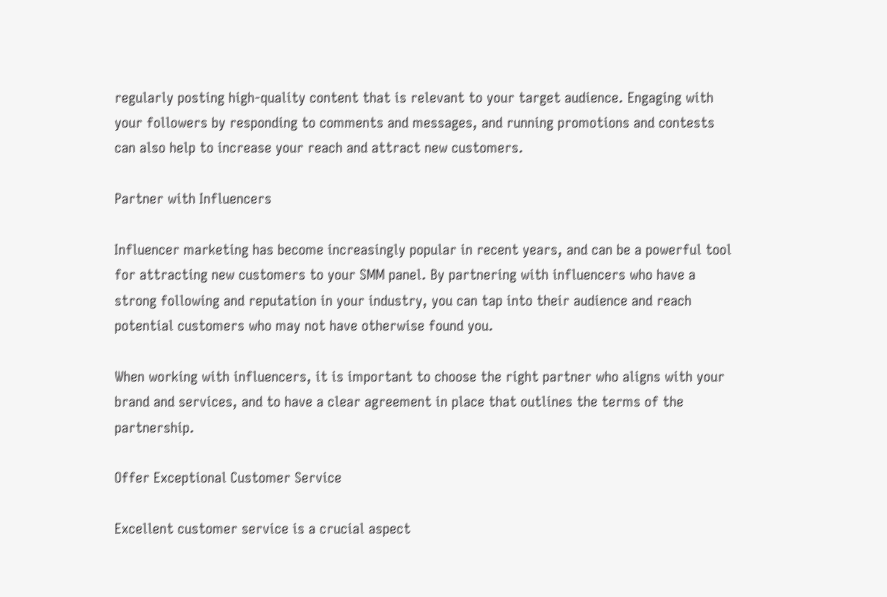regularly posting high-quality content that is relevant to your target audience. Engaging with your followers by responding to comments and messages, and running promotions and contests can also help to increase your reach and attract new customers.

Partner with Influencers

Influencer marketing has become increasingly popular in recent years, and can be a powerful tool for attracting new customers to your SMM panel. By partnering with influencers who have a strong following and reputation in your industry, you can tap into their audience and reach potential customers who may not have otherwise found you.

When working with influencers, it is important to choose the right partner who aligns with your brand and services, and to have a clear agreement in place that outlines the terms of the partnership.

Offer Exceptional Customer Service

Excellent customer service is a crucial aspect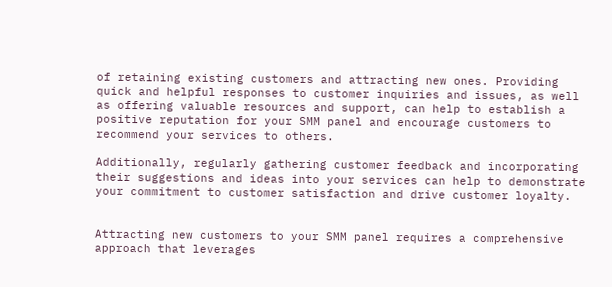of retaining existing customers and attracting new ones. Providing quick and helpful responses to customer inquiries and issues, as well as offering valuable resources and support, can help to establish a positive reputation for your SMM panel and encourage customers to recommend your services to others.

Additionally, regularly gathering customer feedback and incorporating their suggestions and ideas into your services can help to demonstrate your commitment to customer satisfaction and drive customer loyalty.


Attracting new customers to your SMM panel requires a comprehensive approach that leverages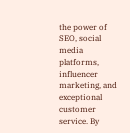the power of SEO, social media platforms, influencer marketing, and exceptional customer service. By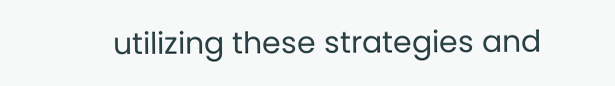utilizing these strategies and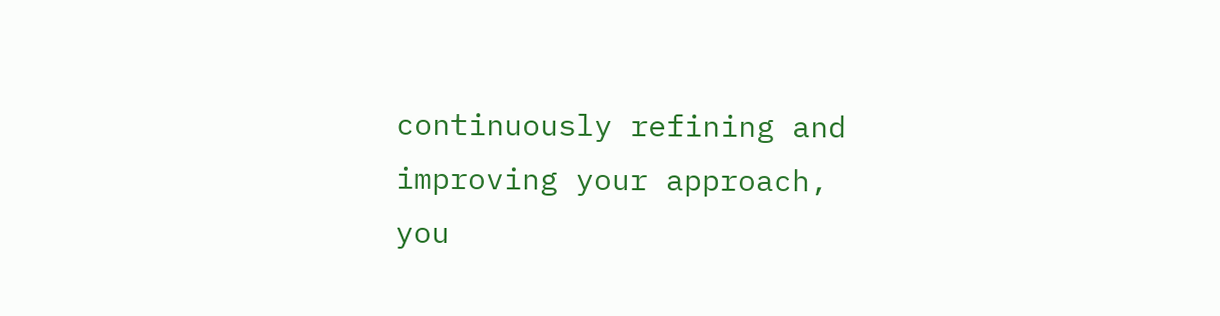continuously refining and improving your approach, you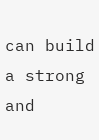can build a strong and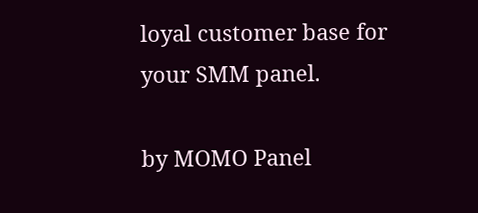loyal customer base for your SMM panel.

by MOMO Panel